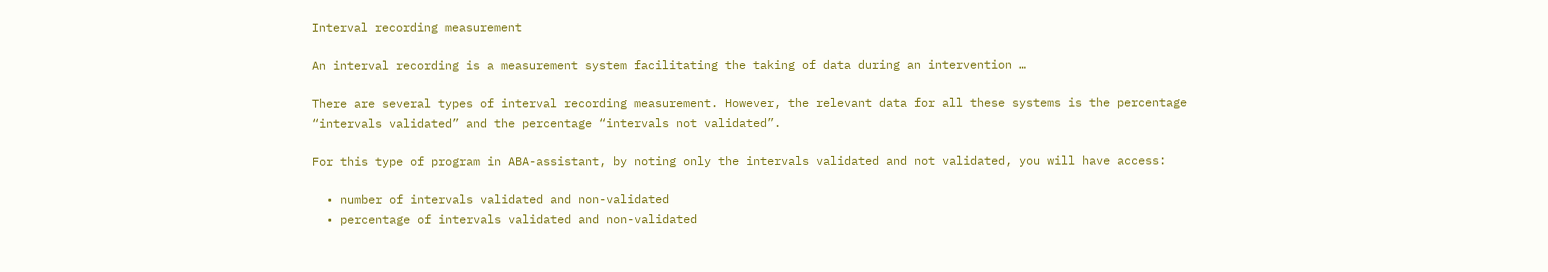Interval recording measurement

An interval recording is a measurement system facilitating the taking of data during an intervention …

There are several types of interval recording measurement. However, the relevant data for all these systems is the percentage “intervals validated” and the percentage “intervals not validated”.

For this type of program in ABA-assistant, by noting only the intervals validated and not validated, you will have access:

  • number of intervals validated and non-validated
  • percentage of intervals validated and non-validated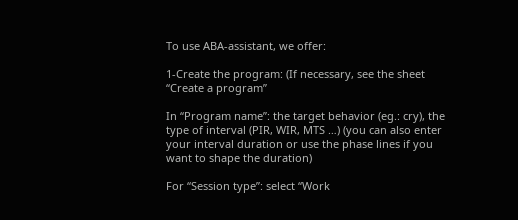To use ABA-assistant, we offer:

1-Create the program: (If necessary, see the sheet “Create a program”

In “Program name”: the target behavior (eg.: cry), the type of interval (PIR, WIR, MTS …) (you can also enter your interval duration or use the phase lines if you want to shape the duration)

For “Session type”: select “Work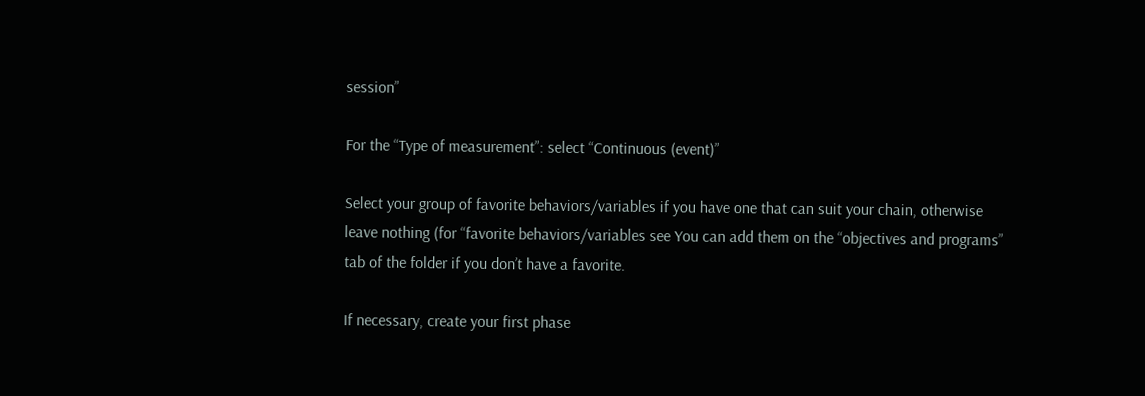session”

For the “Type of measurement”: select “Continuous (event)”

Select your group of favorite behaviors/variables if you have one that can suit your chain, otherwise leave nothing (for “favorite behaviors/variables see You can add them on the “objectives and programs” tab of the folder if you don’t have a favorite.

If necessary, create your first phase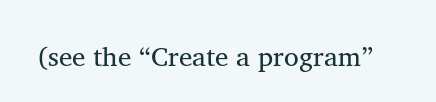(see the “Create a program”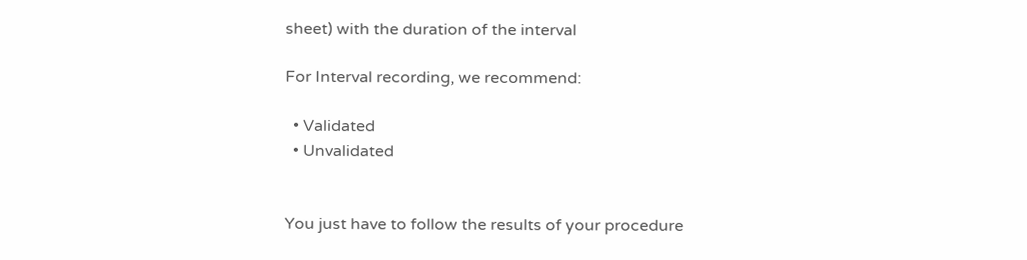sheet) with the duration of the interval

For Interval recording, we recommend:

  • Validated
  • Unvalidated


You just have to follow the results of your procedure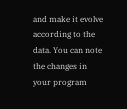and make it evolve according to the data. You can note the changes in your program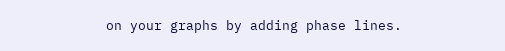on your graphs by adding phase lines.